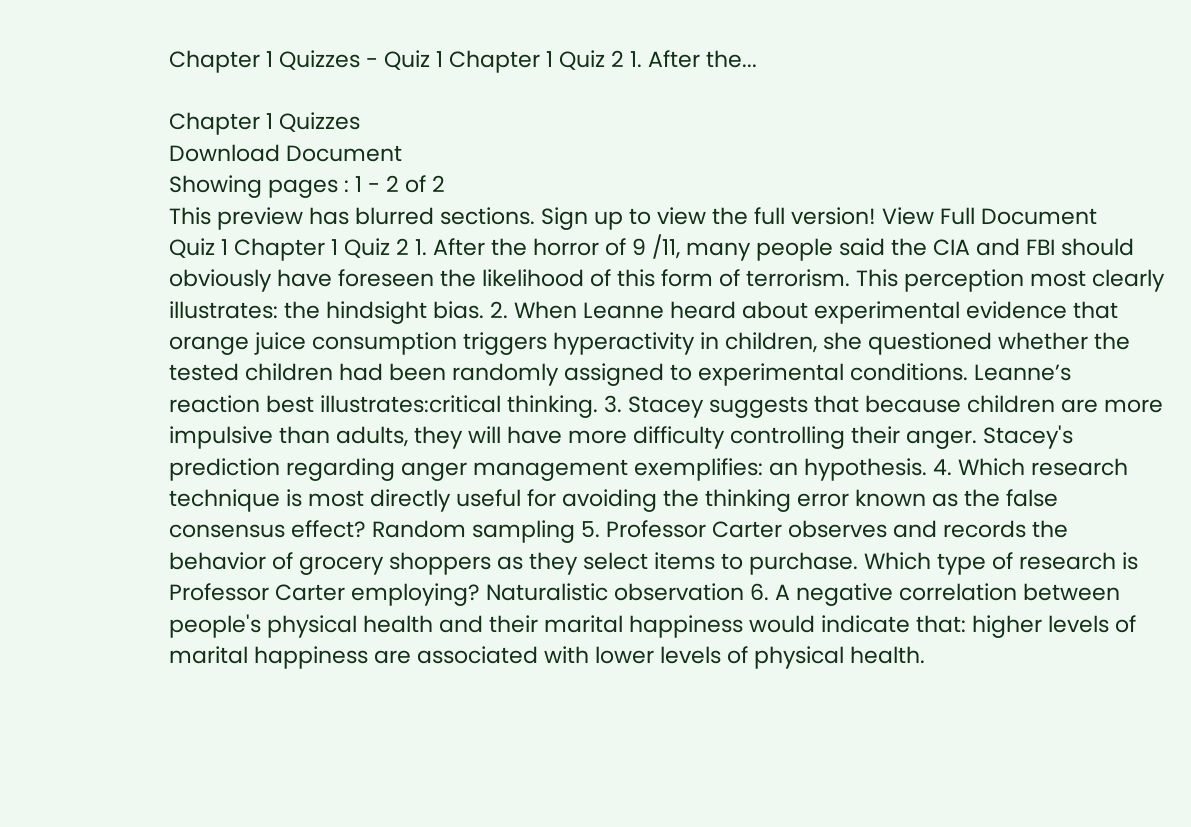Chapter 1 Quizzes - Quiz 1 Chapter 1 Quiz 2 1. After the...

Chapter 1 Quizzes
Download Document
Showing pages : 1 - 2 of 2
This preview has blurred sections. Sign up to view the full version! View Full Document
Quiz 1 Chapter 1 Quiz 2 1. After the horror of 9 /11, many people said the CIA and FBI should obviously have foreseen the likelihood of this form of terrorism. This perception most clearly illustrates: the hindsight bias. 2. When Leanne heard about experimental evidence that orange juice consumption triggers hyperactivity in children, she questioned whether the tested children had been randomly assigned to experimental conditions. Leanne’s reaction best illustrates:critical thinking. 3. Stacey suggests that because children are more impulsive than adults, they will have more difficulty controlling their anger. Stacey's prediction regarding anger management exemplifies: an hypothesis. 4. Which research technique is most directly useful for avoiding the thinking error known as the false consensus effect? Random sampling 5. Professor Carter observes and records the behavior of grocery shoppers as they select items to purchase. Which type of research is Professor Carter employing? Naturalistic observation 6. A negative correlation between people's physical health and their marital happiness would indicate that: higher levels of marital happiness are associated with lower levels of physical health.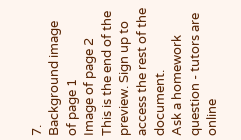7.
Background image of page 1
Image of page 2
This is the end of the preview. Sign up to access the rest of the document.
Ask a homework question - tutors are online